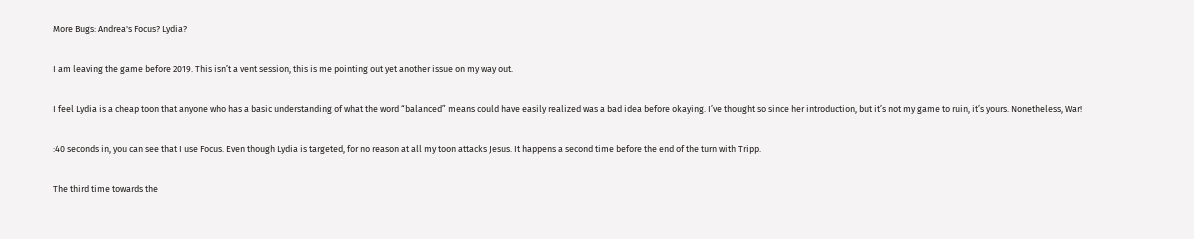More Bugs: Andrea's Focus? Lydia?

I am leaving the game before 2019. This isn’t a vent session, this is me pointing out yet another issue on my way out.

I feel Lydia is a cheap toon that anyone who has a basic understanding of what the word “balanced” means could have easily realized was a bad idea before okaying. I’ve thought so since her introduction, but it’s not my game to ruin, it’s yours. Nonetheless, War!

:40 seconds in, you can see that I use Focus. Even though Lydia is targeted, for no reason at all my toon attacks Jesus. It happens a second time before the end of the turn with Tripp.

The third time towards the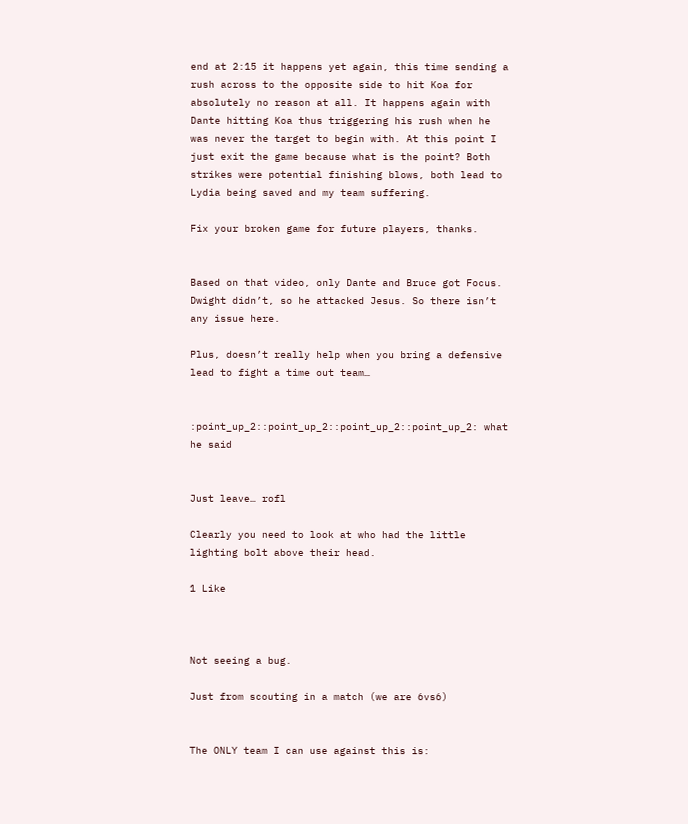end at 2:15 it happens yet again, this time sending a rush across to the opposite side to hit Koa for absolutely no reason at all. It happens again with Dante hitting Koa thus triggering his rush when he was never the target to begin with. At this point I just exit the game because what is the point? Both strikes were potential finishing blows, both lead to Lydia being saved and my team suffering.

Fix your broken game for future players, thanks.


Based on that video, only Dante and Bruce got Focus. Dwight didn’t, so he attacked Jesus. So there isn’t any issue here.

Plus, doesn’t really help when you bring a defensive lead to fight a time out team…


:point_up_2::point_up_2::point_up_2::point_up_2: what he said


Just leave… rofl

Clearly you need to look at who had the little lighting bolt above their head.

1 Like



Not seeing a bug.

Just from scouting in a match (we are 6vs6)


The ONLY team I can use against this is: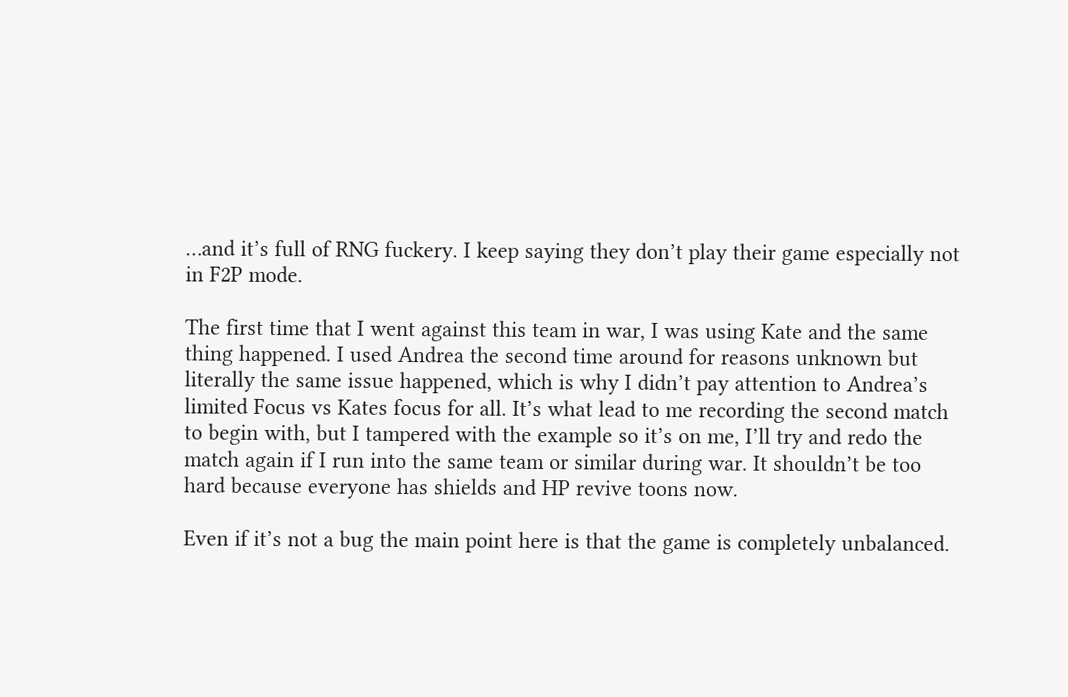…and it’s full of RNG fuckery. I keep saying they don’t play their game especially not in F2P mode.

The first time that I went against this team in war, I was using Kate and the same thing happened. I used Andrea the second time around for reasons unknown but literally the same issue happened, which is why I didn’t pay attention to Andrea’s limited Focus vs Kates focus for all. It’s what lead to me recording the second match to begin with, but I tampered with the example so it’s on me, I’ll try and redo the match again if I run into the same team or similar during war. It shouldn’t be too hard because everyone has shields and HP revive toons now.

Even if it’s not a bug the main point here is that the game is completely unbalanced.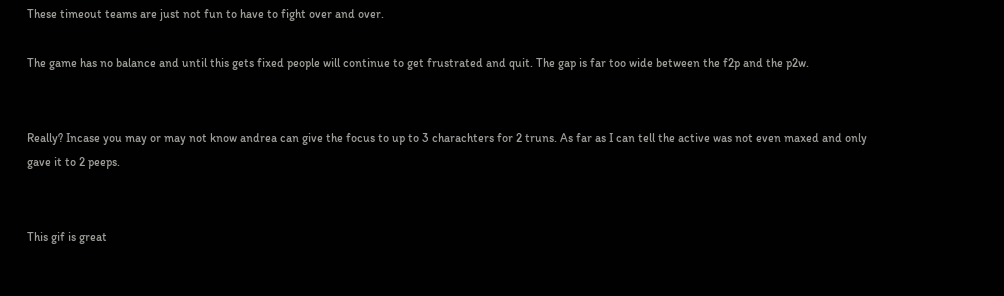These timeout teams are just not fun to have to fight over and over.

The game has no balance and until this gets fixed people will continue to get frustrated and quit. The gap is far too wide between the f2p and the p2w.


Really? Incase you may or may not know andrea can give the focus to up to 3 charachters for 2 truns. As far as I can tell the active was not even maxed and only gave it to 2 peeps.


This gif is great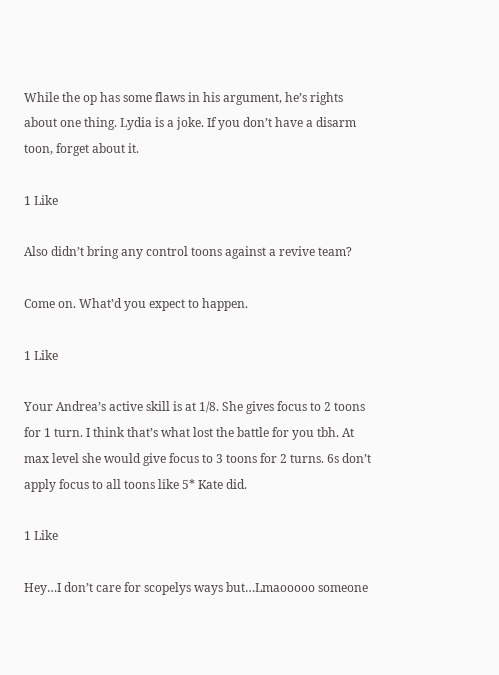While the op has some flaws in his argument, he’s rights about one thing. Lydia is a joke. If you don’t have a disarm toon, forget about it.

1 Like

Also didn’t bring any control toons against a revive team?

Come on. What’d you expect to happen.

1 Like

Your Andrea’s active skill is at 1/8. She gives focus to 2 toons for 1 turn. I think that’s what lost the battle for you tbh. At max level she would give focus to 3 toons for 2 turns. 6s don’t apply focus to all toons like 5* Kate did.

1 Like

Hey…I don’t care for scopelys ways but…Lmaooooo someone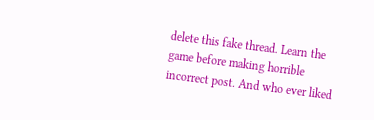delete this fake thread. Learn the game before making horrible incorrect post. And who ever liked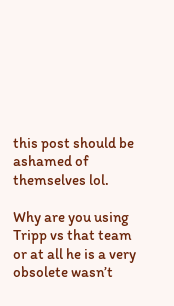this post should be ashamed of themselves lol.

Why are you using Tripp vs that team or at all he is a very obsolete wasn’t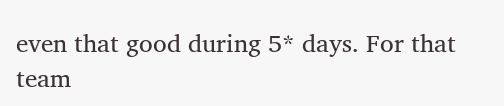even that good during 5* days. For that team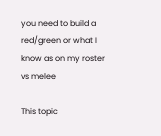you need to build a red/green or what I know as on my roster vs melee

This topic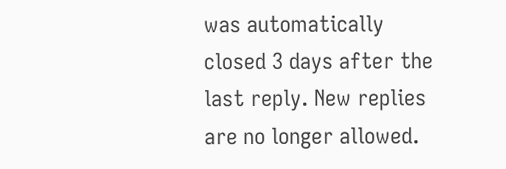was automatically closed 3 days after the last reply. New replies are no longer allowed.